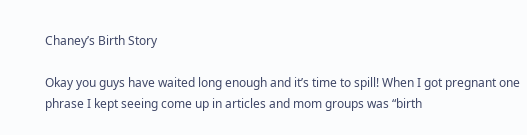Chaney’s Birth Story

Okay you guys have waited long enough and it’s time to spill! When I got pregnant one phrase I kept seeing come up in articles and mom groups was “birth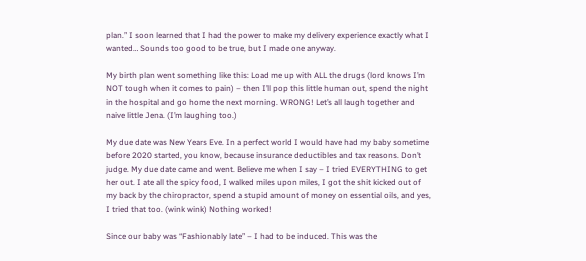plan.” I soon learned that I had the power to make my delivery experience exactly what I wanted… Sounds too good to be true, but I made one anyway.

My birth plan went something like this: Load me up with ALL the drugs (lord knows I’m NOT tough when it comes to pain) – then I’ll pop this little human out, spend the night in the hospital and go home the next morning. WRONG! Let’s all laugh together and naive little Jena. (I’m laughing too.)

My due date was New Years Eve. In a perfect world I would have had my baby sometime before 2020 started, you know, because insurance deductibles and tax reasons. Don’t judge. My due date came and went. Believe me when I say – I tried EVERYTHING to get her out. I ate all the spicy food, I walked miles upon miles, I got the shit kicked out of my back by the chiropractor, spend a stupid amount of money on essential oils, and yes, I tried that too. (wink wink) Nothing worked!

Since our baby was “Fashionably late” – I had to be induced. This was the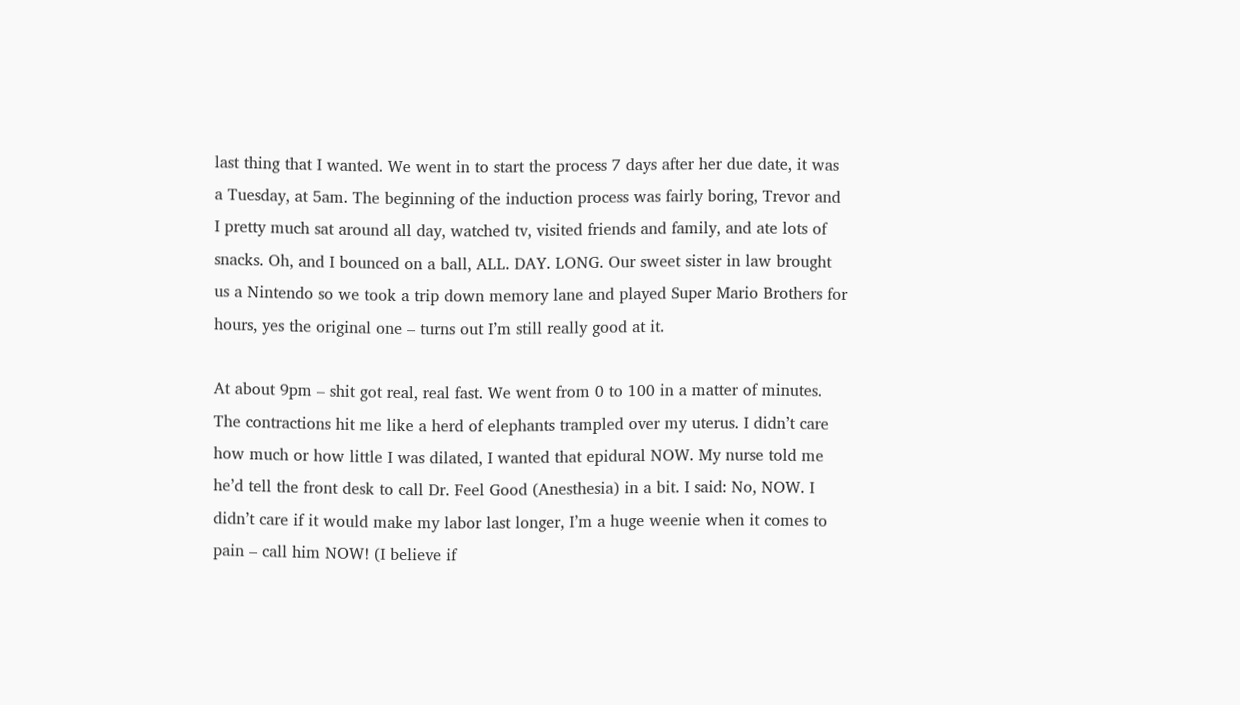last thing that I wanted. We went in to start the process 7 days after her due date, it was a Tuesday, at 5am. The beginning of the induction process was fairly boring, Trevor and I pretty much sat around all day, watched tv, visited friends and family, and ate lots of snacks. Oh, and I bounced on a ball, ALL. DAY. LONG. Our sweet sister in law brought us a Nintendo so we took a trip down memory lane and played Super Mario Brothers for hours, yes the original one – turns out I’m still really good at it.

At about 9pm – shit got real, real fast. We went from 0 to 100 in a matter of minutes. The contractions hit me like a herd of elephants trampled over my uterus. I didn’t care how much or how little I was dilated, I wanted that epidural NOW. My nurse told me he’d tell the front desk to call Dr. Feel Good (Anesthesia) in a bit. I said: No, NOW. I didn’t care if it would make my labor last longer, I’m a huge weenie when it comes to pain – call him NOW! (I believe if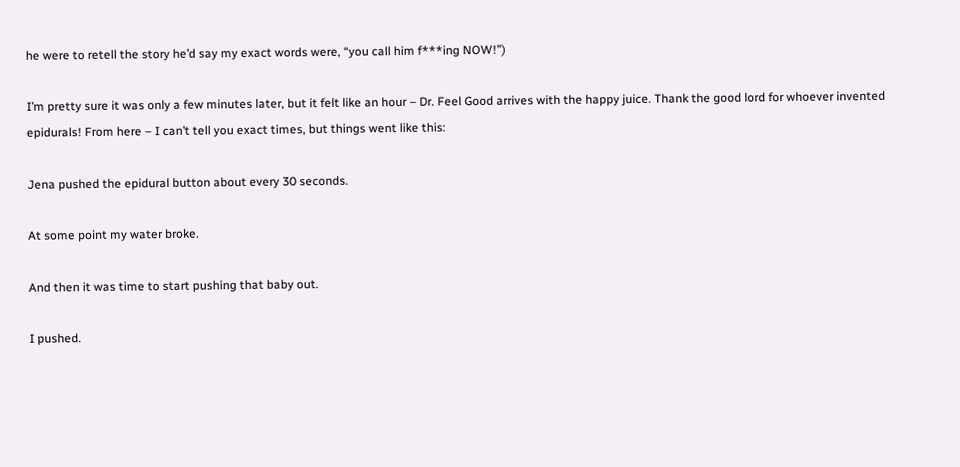he were to retell the story he’d say my exact words were, “you call him f***ing NOW!”)

I’m pretty sure it was only a few minutes later, but it felt like an hour – Dr. Feel Good arrives with the happy juice. Thank the good lord for whoever invented epidurals! From here – I can’t tell you exact times, but things went like this:

Jena pushed the epidural button about every 30 seconds.

At some point my water broke.

And then it was time to start pushing that baby out.

I pushed.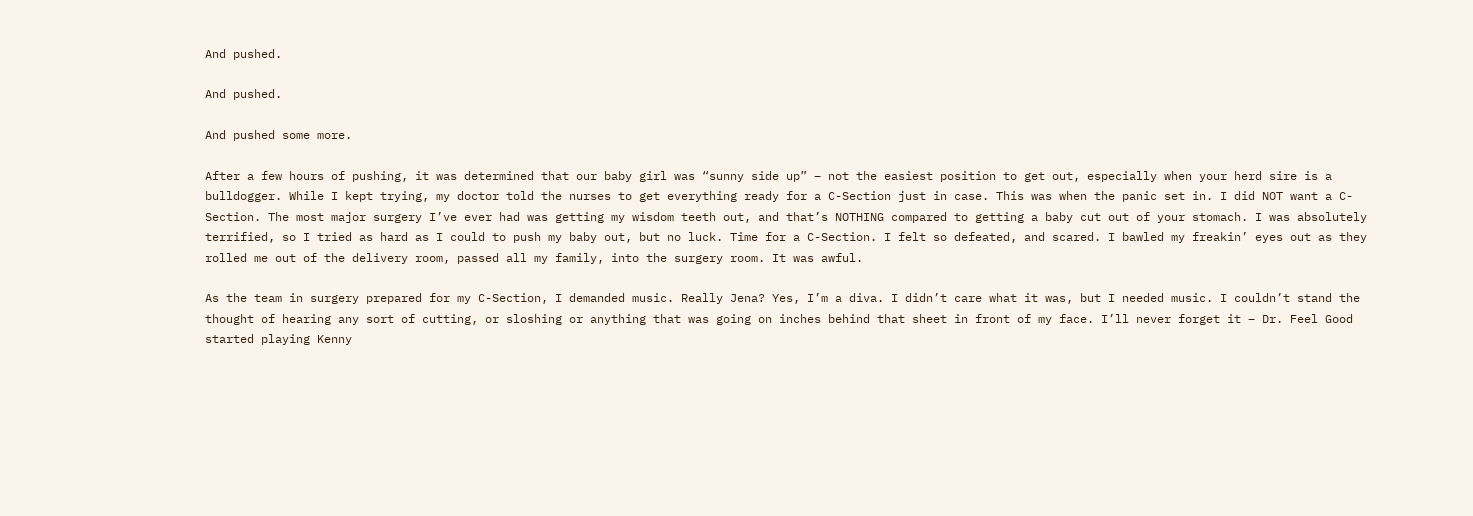And pushed.

And pushed.

And pushed some more.

After a few hours of pushing, it was determined that our baby girl was “sunny side up” – not the easiest position to get out, especially when your herd sire is a bulldogger. While I kept trying, my doctor told the nurses to get everything ready for a C-Section just in case. This was when the panic set in. I did NOT want a C-Section. The most major surgery I’ve ever had was getting my wisdom teeth out, and that’s NOTHING compared to getting a baby cut out of your stomach. I was absolutely terrified, so I tried as hard as I could to push my baby out, but no luck. Time for a C-Section. I felt so defeated, and scared. I bawled my freakin’ eyes out as they rolled me out of the delivery room, passed all my family, into the surgery room. It was awful.

As the team in surgery prepared for my C-Section, I demanded music. Really Jena? Yes, I’m a diva. I didn’t care what it was, but I needed music. I couldn’t stand the thought of hearing any sort of cutting, or sloshing or anything that was going on inches behind that sheet in front of my face. I’ll never forget it – Dr. Feel Good started playing Kenny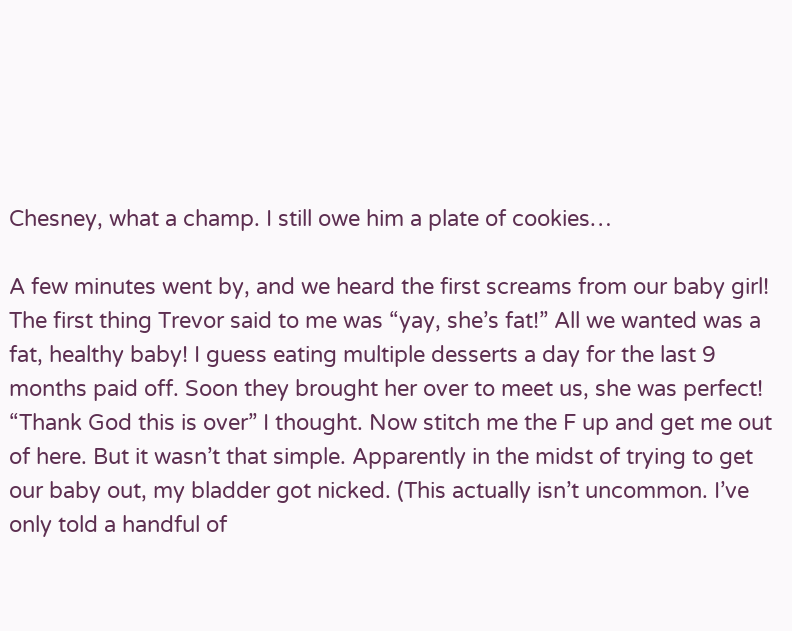Chesney, what a champ. I still owe him a plate of cookies…

A few minutes went by, and we heard the first screams from our baby girl! The first thing Trevor said to me was “yay, she’s fat!” All we wanted was a fat, healthy baby! I guess eating multiple desserts a day for the last 9 months paid off. Soon they brought her over to meet us, she was perfect! “Thank God this is over” I thought. Now stitch me the F up and get me out of here. But it wasn’t that simple. Apparently in the midst of trying to get our baby out, my bladder got nicked. (This actually isn’t uncommon. I’ve only told a handful of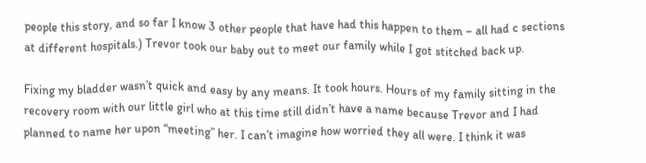people this story, and so far I know 3 other people that have had this happen to them – all had c sections at different hospitals.) Trevor took our baby out to meet our family while I got stitched back up.

Fixing my bladder wasn’t quick and easy by any means. It took hours. Hours of my family sitting in the recovery room with our little girl who at this time still didn’t have a name because Trevor and I had planned to name her upon “meeting” her. I can’t imagine how worried they all were. I think it was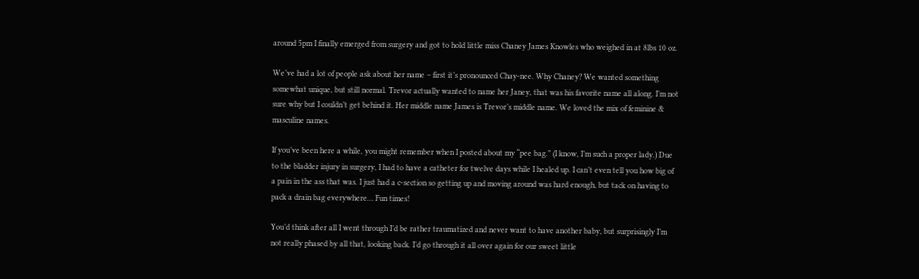around 5pm I finally emerged from surgery and got to hold little miss Chaney James Knowles who weighed in at 8lbs 10 oz.

We’ve had a lot of people ask about her name – first it’s pronounced Chay-nee. Why Chaney? We wanted something somewhat unique, but still normal. Trevor actually wanted to name her Janey, that was his favorite name all along. I’m not sure why but I couldn’t get behind it. Her middle name James is Trevor’s middle name. We loved the mix of feminine & masculine names.

If you’ve been here a while, you might remember when I posted about my “pee bag.” (I know, I’m such a proper lady.) Due to the bladder injury in surgery, I had to have a catheter for twelve days while I healed up. I can’t even tell you how big of a pain in the ass that was. I just had a c-section so getting up and moving around was hard enough, but tack on having to pack a drain bag everywhere… Fun times!

You’d think after all I went through I’d be rather traumatized and never want to have another baby, but surprisingly I’m not really phased by all that, looking back. I’d go through it all over again for our sweet little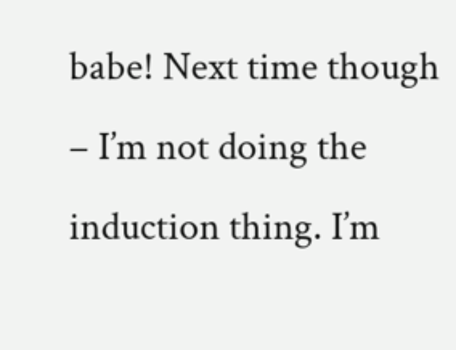babe! Next time though – I’m not doing the induction thing. I’m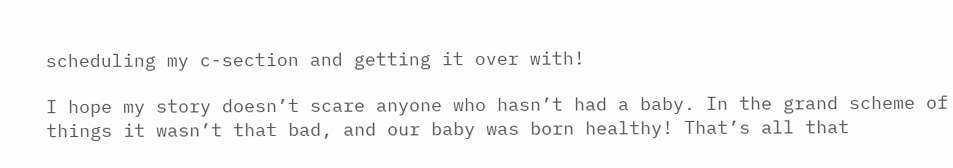scheduling my c-section and getting it over with!

I hope my story doesn’t scare anyone who hasn’t had a baby. In the grand scheme of things it wasn’t that bad, and our baby was born healthy! That’s all that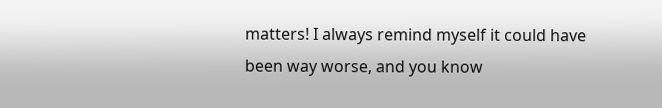matters! I always remind myself it could have been way worse, and you know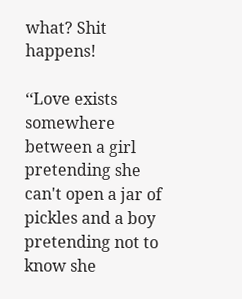what? Shit happens!

‘‘Love exists somewhere between a girl pretending she can't open a jar of pickles and a boy pretending not to know she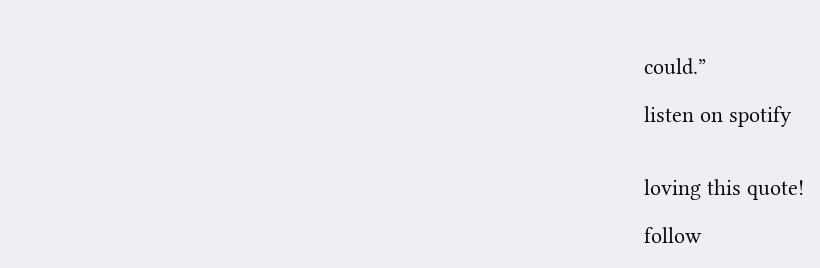could.”

listen on spotify


loving this quote!

follow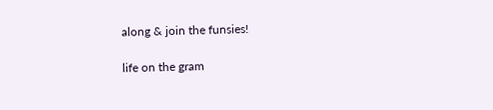along & join the funsies!

life on the gram